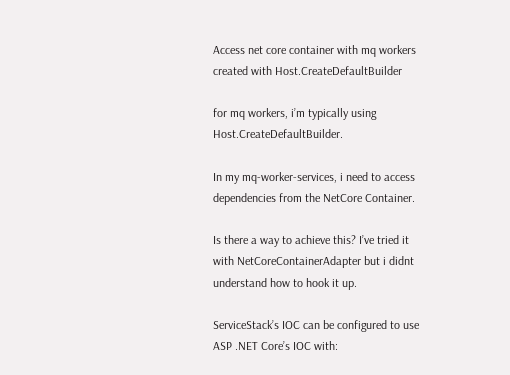Access net core container with mq workers created with Host.CreateDefaultBuilder

for mq workers, i’m typically using Host.CreateDefaultBuilder.

In my mq-worker-services, i need to access dependencies from the NetCore Container.

Is there a way to achieve this? I’ve tried it with NetCoreContainerAdapter but i didnt understand how to hook it up.

ServiceStack’s IOC can be configured to use ASP .NET Core’s IOC with: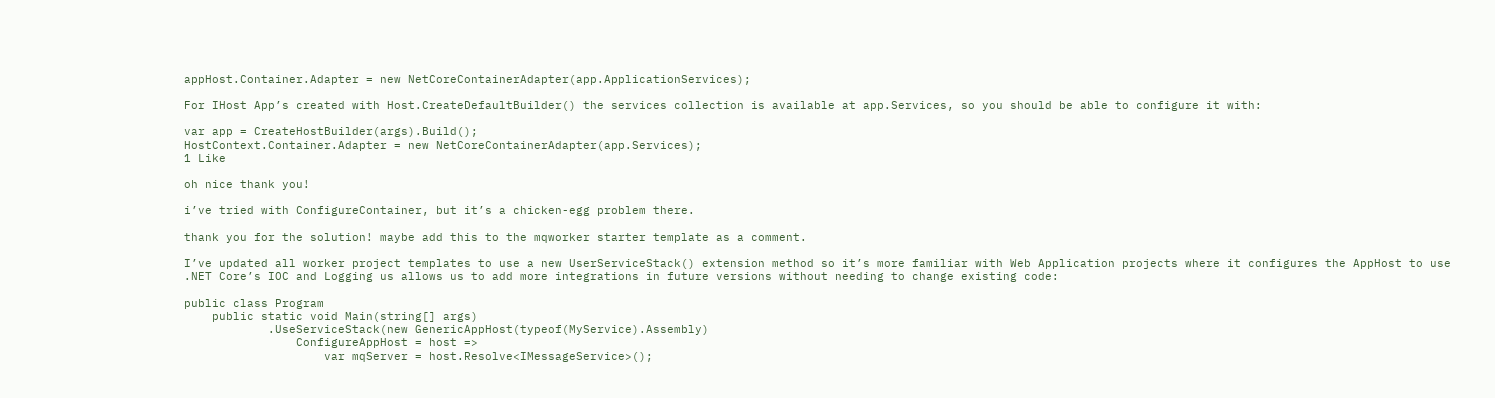appHost.Container.Adapter = new NetCoreContainerAdapter(app.ApplicationServices);

For IHost App’s created with Host.CreateDefaultBuilder() the services collection is available at app.Services, so you should be able to configure it with:

var app = CreateHostBuilder(args).Build();
HostContext.Container.Adapter = new NetCoreContainerAdapter(app.Services);
1 Like

oh nice thank you!

i’ve tried with ConfigureContainer, but it’s a chicken-egg problem there.

thank you for the solution! maybe add this to the mqworker starter template as a comment.

I’ve updated all worker project templates to use a new UserServiceStack() extension method so it’s more familiar with Web Application projects where it configures the AppHost to use .NET Core’s IOC and Logging us allows us to add more integrations in future versions without needing to change existing code:

public class Program
    public static void Main(string[] args)
            .UseServiceStack(new GenericAppHost(typeof(MyService).Assembly)
                ConfigureAppHost = host =>
                    var mqServer = host.Resolve<IMessageService>();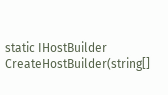static IHostBuilder CreateHostBuilder(string[]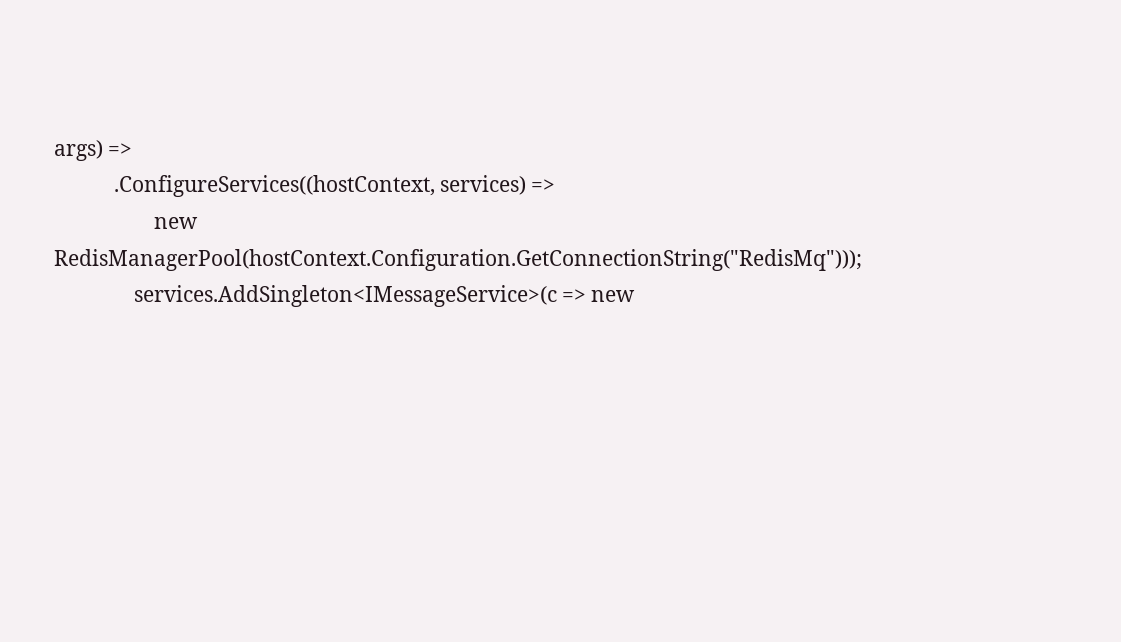args) =>
            .ConfigureServices((hostContext, services) =>
                    new RedisManagerPool(hostContext.Configuration.GetConnectionString("RedisMq")));
                services.AddSingleton<IMessageService>(c => new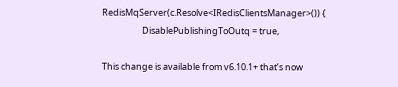RedisMqServer(c.Resolve<IRedisClientsManager>()) {
                    DisablePublishingToOutq = true,

This change is available from v6.10.1+ that’s now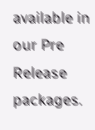available in our Pre Release packages.